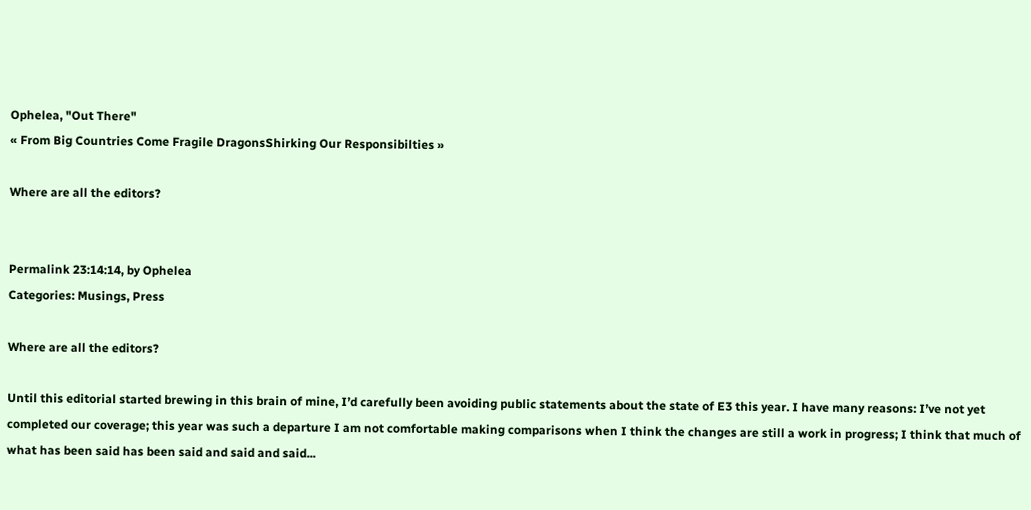Ophelea, "Out There"
« From Big Countries Come Fragile DragonsShirking Our Responsibilties »

Where are all the editors?


Permalink 23:14:14, by Ophelea
Categories: Musings, Press

Where are all the editors?

Until this editorial started brewing in this brain of mine, I’d carefully been avoiding public statements about the state of E3 this year. I have many reasons: I’ve not yet completed our coverage; this year was such a departure I am not comfortable making comparisons when I think the changes are still a work in progress; I think that much of what has been said has been said and said and said...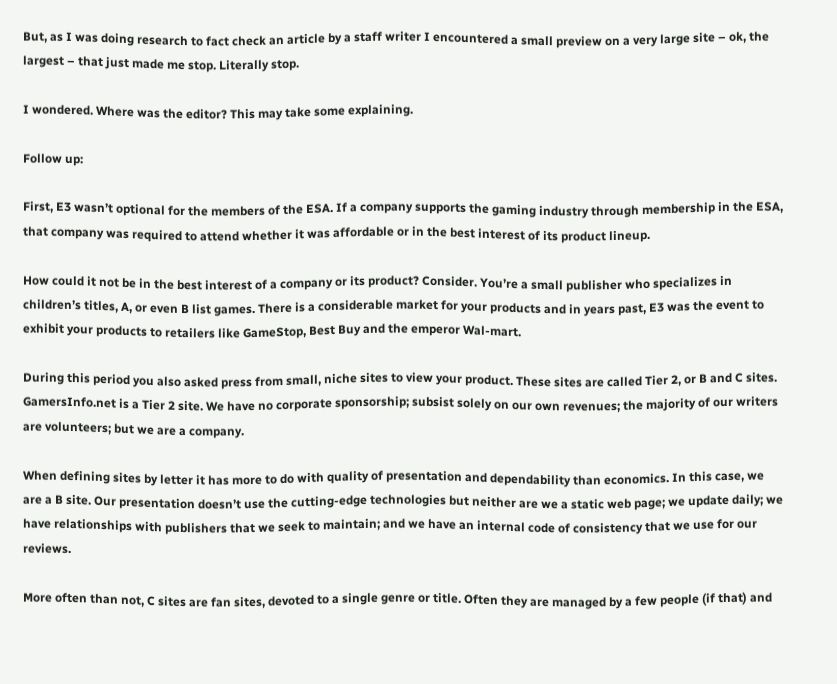But, as I was doing research to fact check an article by a staff writer I encountered a small preview on a very large site – ok, the largest – that just made me stop. Literally stop.

I wondered. Where was the editor? This may take some explaining.

Follow up:

First, E3 wasn’t optional for the members of the ESA. If a company supports the gaming industry through membership in the ESA, that company was required to attend whether it was affordable or in the best interest of its product lineup.

How could it not be in the best interest of a company or its product? Consider. You’re a small publisher who specializes in children’s titles, A, or even B list games. There is a considerable market for your products and in years past, E3 was the event to exhibit your products to retailers like GameStop, Best Buy and the emperor Wal-mart.

During this period you also asked press from small, niche sites to view your product. These sites are called Tier 2, or B and C sites. GamersInfo.net is a Tier 2 site. We have no corporate sponsorship; subsist solely on our own revenues; the majority of our writers are volunteers; but we are a company.

When defining sites by letter it has more to do with quality of presentation and dependability than economics. In this case, we are a B site. Our presentation doesn’t use the cutting-edge technologies but neither are we a static web page; we update daily; we have relationships with publishers that we seek to maintain; and we have an internal code of consistency that we use for our reviews.

More often than not, C sites are fan sites, devoted to a single genre or title. Often they are managed by a few people (if that) and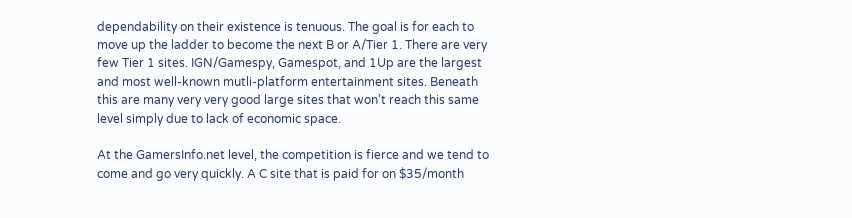dependability on their existence is tenuous. The goal is for each to move up the ladder to become the next B or A/Tier 1. There are very few Tier 1 sites. IGN/Gamespy, Gamespot, and 1Up are the largest and most well-known mutli-platform entertainment sites. Beneath this are many very very good large sites that won’t reach this same level simply due to lack of economic space.

At the GamersInfo.net level, the competition is fierce and we tend to come and go very quickly. A C site that is paid for on $35/month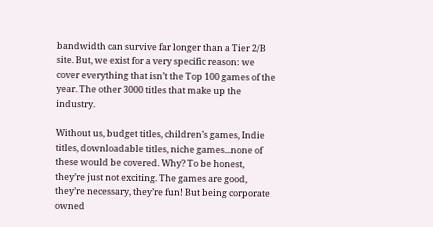bandwidth can survive far longer than a Tier 2/B site. But, we exist for a very specific reason: we cover everything that isn’t the Top 100 games of the year. The other 3000 titles that make up the industry.

Without us, budget titles, children’s games, Indie titles, downloadable titles, niche games...none of these would be covered. Why? To be honest, they’re just not exciting. The games are good, they’re necessary, they’re fun! But being corporate owned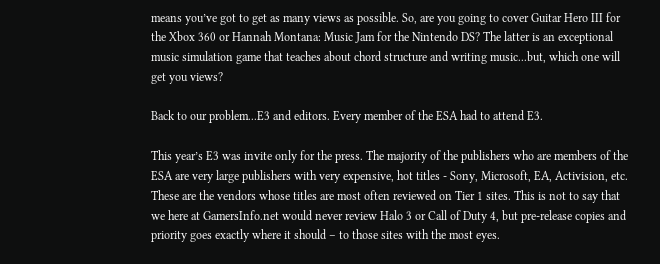means you’ve got to get as many views as possible. So, are you going to cover Guitar Hero III for the Xbox 360 or Hannah Montana: Music Jam for the Nintendo DS? The latter is an exceptional music simulation game that teaches about chord structure and writing music...but, which one will get you views?

Back to our problem...E3 and editors. Every member of the ESA had to attend E3.

This year’s E3 was invite only for the press. The majority of the publishers who are members of the ESA are very large publishers with very expensive, hot titles - Sony, Microsoft, EA, Activision, etc. These are the vendors whose titles are most often reviewed on Tier 1 sites. This is not to say that we here at GamersInfo.net would never review Halo 3 or Call of Duty 4, but pre-release copies and priority goes exactly where it should – to those sites with the most eyes.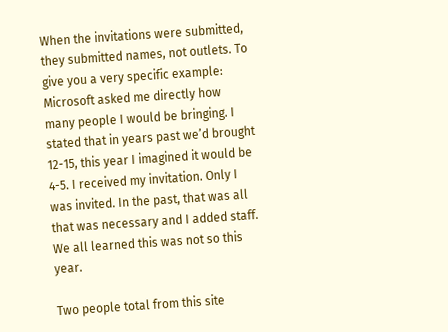When the invitations were submitted, they submitted names, not outlets. To give you a very specific example: Microsoft asked me directly how many people I would be bringing. I stated that in years past we’d brought 12-15, this year I imagined it would be 4-5. I received my invitation. Only I was invited. In the past, that was all that was necessary and I added staff. We all learned this was not so this year.

Two people total from this site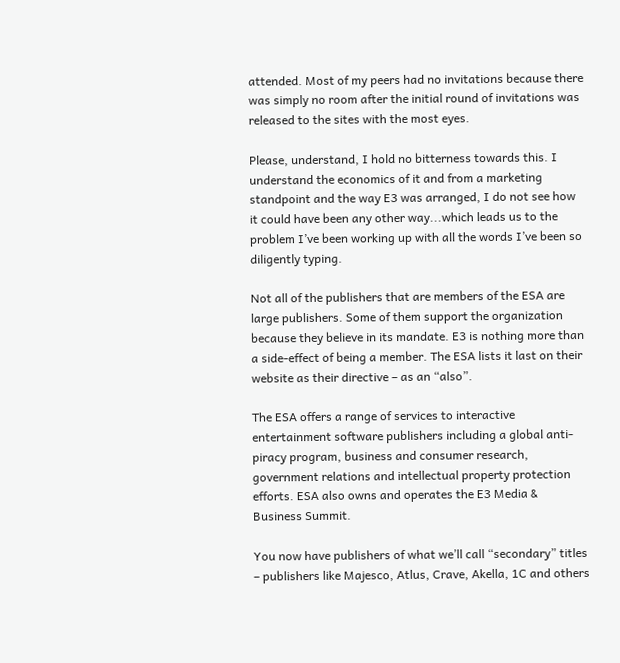attended. Most of my peers had no invitations because there was simply no room after the initial round of invitations was released to the sites with the most eyes.

Please, understand, I hold no bitterness towards this. I understand the economics of it and from a marketing standpoint and the way E3 was arranged, I do not see how it could have been any other way...which leads us to the problem I’ve been working up with all the words I’ve been so diligently typing.

Not all of the publishers that are members of the ESA are large publishers. Some of them support the organization because they believe in its mandate. E3 is nothing more than a side-effect of being a member. The ESA lists it last on their website as their directive – as an “also”.

The ESA offers a range of services to interactive entertainment software publishers including a global anti-piracy program, business and consumer research, government relations and intellectual property protection efforts. ESA also owns and operates the E3 Media & Business Summit.

You now have publishers of what we’ll call “secondary” titles – publishers like Majesco, Atlus, Crave, Akella, 1C and others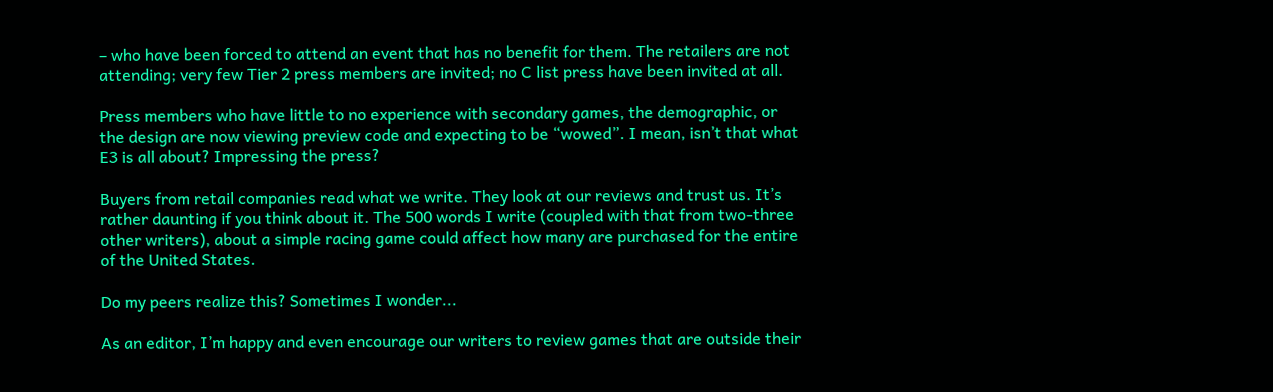– who have been forced to attend an event that has no benefit for them. The retailers are not attending; very few Tier 2 press members are invited; no C list press have been invited at all.

Press members who have little to no experience with secondary games, the demographic, or the design are now viewing preview code and expecting to be “wowed”. I mean, isn’t that what E3 is all about? Impressing the press?

Buyers from retail companies read what we write. They look at our reviews and trust us. It’s rather daunting if you think about it. The 500 words I write (coupled with that from two-three other writers), about a simple racing game could affect how many are purchased for the entire of the United States.

Do my peers realize this? Sometimes I wonder...

As an editor, I’m happy and even encourage our writers to review games that are outside their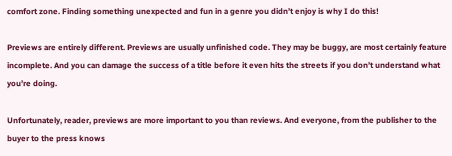comfort zone. Finding something unexpected and fun in a genre you didn’t enjoy is why I do this!

Previews are entirely different. Previews are usually unfinished code. They may be buggy, are most certainly feature incomplete. And you can damage the success of a title before it even hits the streets if you don’t understand what you’re doing.

Unfortunately, reader, previews are more important to you than reviews. And everyone, from the publisher to the buyer to the press knows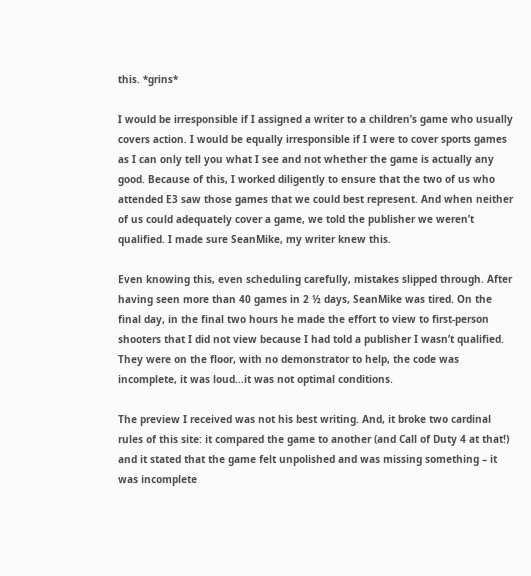this. *grins*

I would be irresponsible if I assigned a writer to a children’s game who usually covers action. I would be equally irresponsible if I were to cover sports games as I can only tell you what I see and not whether the game is actually any good. Because of this, I worked diligently to ensure that the two of us who attended E3 saw those games that we could best represent. And when neither of us could adequately cover a game, we told the publisher we weren’t qualified. I made sure SeanMike, my writer knew this.

Even knowing this, even scheduling carefully, mistakes slipped through. After having seen more than 40 games in 2 ½ days, SeanMike was tired. On the final day, in the final two hours he made the effort to view to first-person shooters that I did not view because I had told a publisher I wasn’t qualified. They were on the floor, with no demonstrator to help, the code was incomplete, it was loud...it was not optimal conditions.

The preview I received was not his best writing. And, it broke two cardinal rules of this site: it compared the game to another (and Call of Duty 4 at that!) and it stated that the game felt unpolished and was missing something – it was incomplete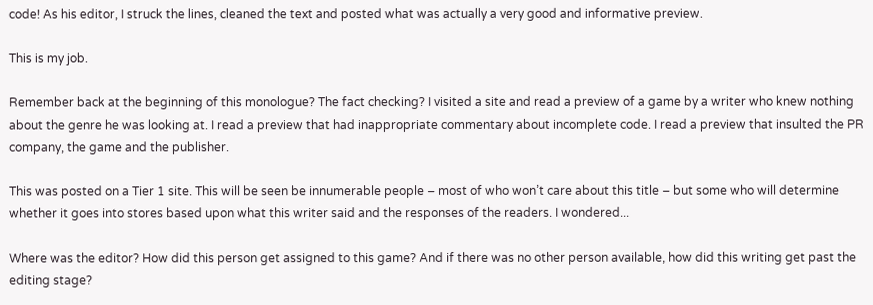code! As his editor, I struck the lines, cleaned the text and posted what was actually a very good and informative preview.

This is my job.

Remember back at the beginning of this monologue? The fact checking? I visited a site and read a preview of a game by a writer who knew nothing about the genre he was looking at. I read a preview that had inappropriate commentary about incomplete code. I read a preview that insulted the PR company, the game and the publisher.

This was posted on a Tier 1 site. This will be seen be innumerable people – most of who won’t care about this title – but some who will determine whether it goes into stores based upon what this writer said and the responses of the readers. I wondered...

Where was the editor? How did this person get assigned to this game? And if there was no other person available, how did this writing get past the editing stage?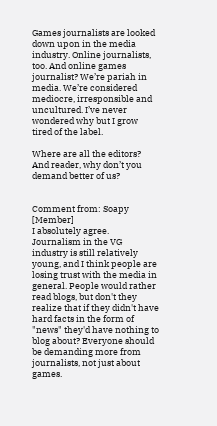Games journalists are looked down upon in the media industry. Online journalists, too. And online games journalist? We’re pariah in media. We’re considered mediocre, irresponsible and uncultured. I’ve never wondered why but I grow tired of the label.

Where are all the editors? And reader, why don’t you demand better of us?


Comment from: Soapy [Member]
I absolutely agree. Journalism in the VG industry is still relatively young, and I think people are losing trust with the media in general. People would rather read blogs, but don't they realize that if they didn't have hard facts in the form of "news" they'd have nothing to blog about? Everyone should be demanding more from journalists, not just about games.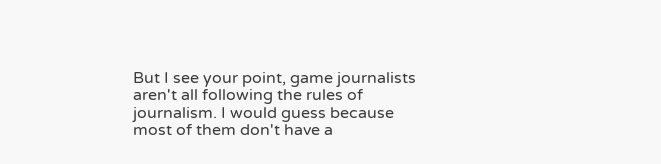But I see your point, game journalists aren't all following the rules of journalism. I would guess because most of them don't have a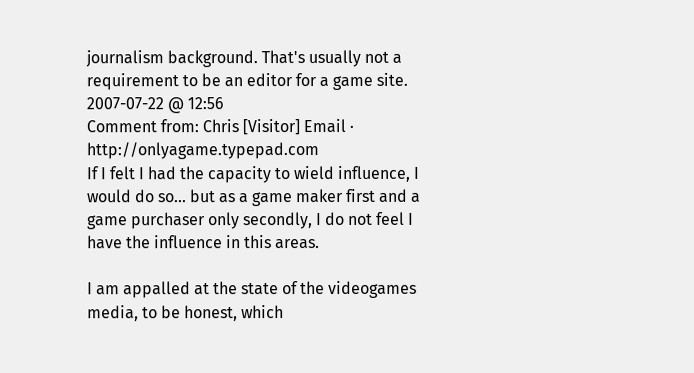journalism background. That's usually not a requirement to be an editor for a game site.
2007-07-22 @ 12:56
Comment from: Chris [Visitor] Email · http://onlyagame.typepad.com
If I felt I had the capacity to wield influence, I would do so... but as a game maker first and a game purchaser only secondly, I do not feel I have the influence in this areas.

I am appalled at the state of the videogames media, to be honest, which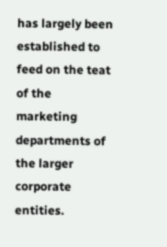has largely been established to feed on the teat of the marketing departments of the larger corporate entities.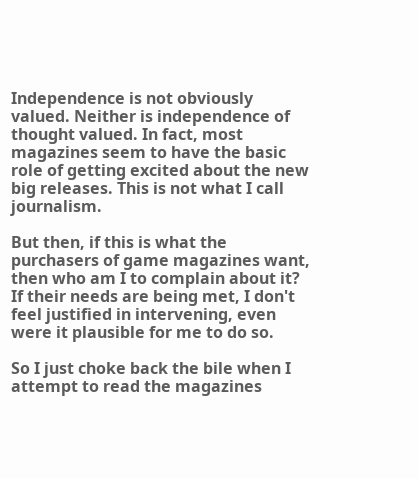Independence is not obviously valued. Neither is independence of thought valued. In fact, most magazines seem to have the basic role of getting excited about the new big releases. This is not what I call journalism.

But then, if this is what the purchasers of game magazines want, then who am I to complain about it? If their needs are being met, I don't feel justified in intervening, even were it plausible for me to do so.

So I just choke back the bile when I attempt to read the magazines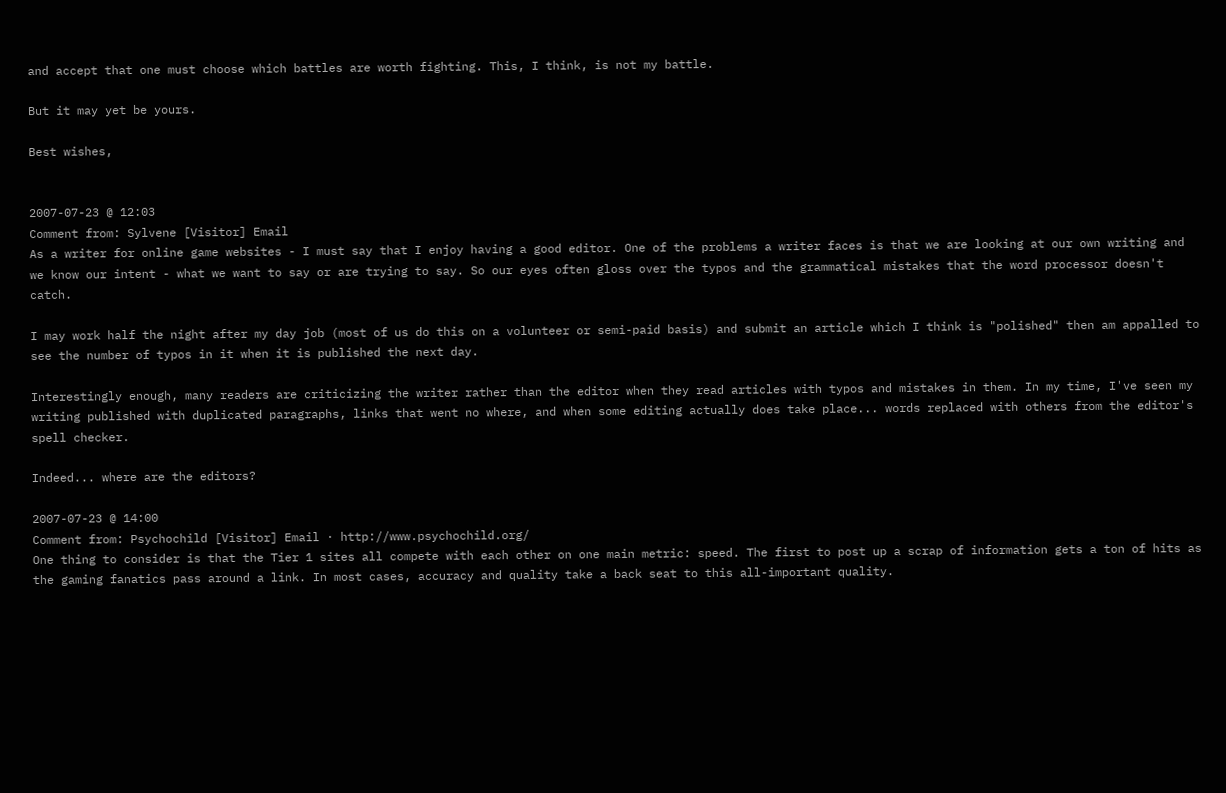and accept that one must choose which battles are worth fighting. This, I think, is not my battle.

But it may yet be yours.

Best wishes,


2007-07-23 @ 12:03
Comment from: Sylvene [Visitor] Email
As a writer for online game websites - I must say that I enjoy having a good editor. One of the problems a writer faces is that we are looking at our own writing and we know our intent - what we want to say or are trying to say. So our eyes often gloss over the typos and the grammatical mistakes that the word processor doesn't catch.

I may work half the night after my day job (most of us do this on a volunteer or semi-paid basis) and submit an article which I think is "polished" then am appalled to see the number of typos in it when it is published the next day.

Interestingly enough, many readers are criticizing the writer rather than the editor when they read articles with typos and mistakes in them. In my time, I've seen my writing published with duplicated paragraphs, links that went no where, and when some editing actually does take place... words replaced with others from the editor's spell checker.

Indeed... where are the editors?

2007-07-23 @ 14:00
Comment from: Psychochild [Visitor] Email · http://www.psychochild.org/
One thing to consider is that the Tier 1 sites all compete with each other on one main metric: speed. The first to post up a scrap of information gets a ton of hits as the gaming fanatics pass around a link. In most cases, accuracy and quality take a back seat to this all-important quality.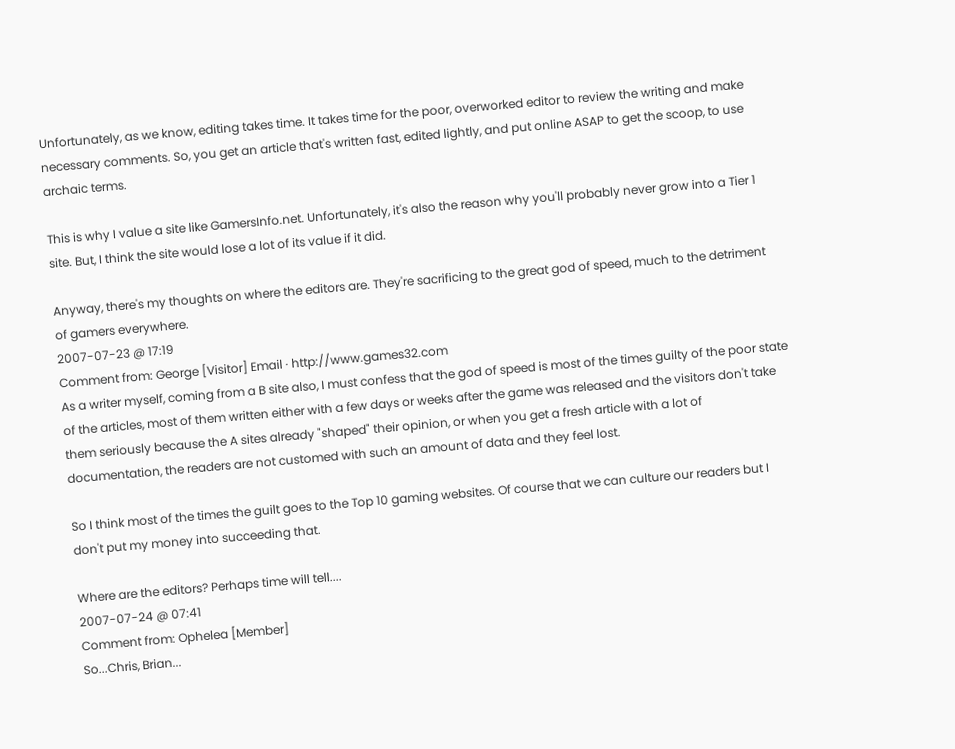Unfortunately, as we know, editing takes time. It takes time for the poor, overworked editor to review the writing and make necessary comments. So, you get an article that's written fast, edited lightly, and put online ASAP to get the scoop, to use archaic terms.

This is why I value a site like GamersInfo.net. Unfortunately, it's also the reason why you'll probably never grow into a Tier 1 site. But, I think the site would lose a lot of its value if it did.

Anyway, there's my thoughts on where the editors are. They're sacrificing to the great god of speed, much to the detriment of gamers everywhere.
2007-07-23 @ 17:19
Comment from: George [Visitor] Email · http://www.games32.com
As a writer myself, coming from a B site also, I must confess that the god of speed is most of the times guilty of the poor state of the articles, most of them written either with a few days or weeks after the game was released and the visitors don't take them seriously because the A sites already "shaped" their opinion, or when you get a fresh article with a lot of documentation, the readers are not customed with such an amount of data and they feel lost.

So I think most of the times the guilt goes to the Top 10 gaming websites. Of course that we can culture our readers but I don't put my money into succeeding that.

Where are the editors? Perhaps time will tell....
2007-07-24 @ 07:41
Comment from: Ophelea [Member]
So...Chris, Brian...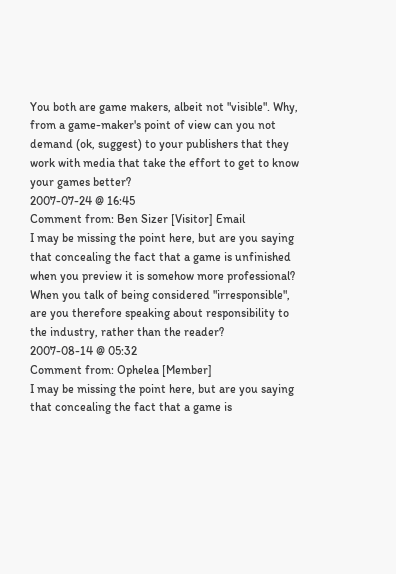You both are game makers, albeit not "visible". Why, from a game-maker's point of view can you not demand (ok, suggest) to your publishers that they work with media that take the effort to get to know your games better?
2007-07-24 @ 16:45
Comment from: Ben Sizer [Visitor] Email
I may be missing the point here, but are you saying that concealing the fact that a game is unfinished when you preview it is somehow more professional? When you talk of being considered "irresponsible", are you therefore speaking about responsibility to the industry, rather than the reader?
2007-08-14 @ 05:32
Comment from: Ophelea [Member]
I may be missing the point here, but are you saying that concealing the fact that a game is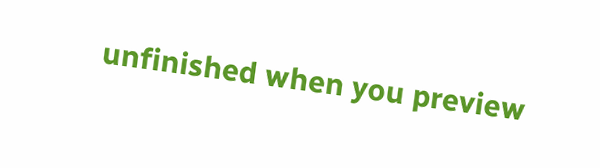unfinished when you preview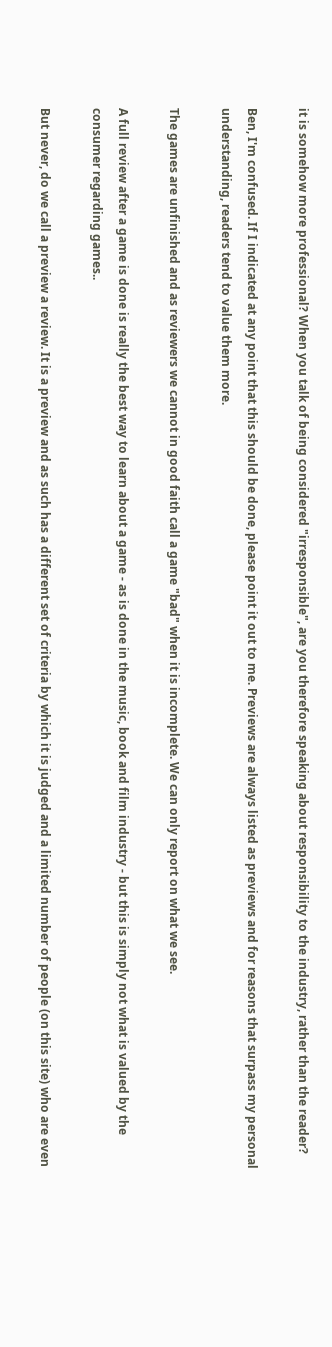it is somehow more professional? When you talk of being considered "irresponsible", are you therefore speaking about responsibility to the industry, rather than the reader?

Ben, I'm confused. If I indicated at any point that this should be done, please point it out to me. Previews are always listed as previews and for reasons that surpass my personal understanding, readers tend to value them more.

The games are unfinished and as reviewers we cannot in good faith call a game "bad" when it is incomplete. We can only report on what we see.

A full review after a game is done is really the best way to learn about a game - as is done in the music, book and film industry - but this is simply not what is valued by the consumer regarding games..

But never, do we call a preview a review. It is a preview and as such has a different set of criteria by which it is judged and a limited number of people (on this site) who are even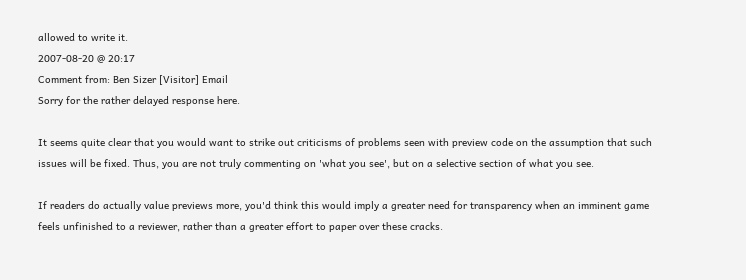allowed to write it.
2007-08-20 @ 20:17
Comment from: Ben Sizer [Visitor] Email
Sorry for the rather delayed response here.

It seems quite clear that you would want to strike out criticisms of problems seen with preview code on the assumption that such issues will be fixed. Thus, you are not truly commenting on 'what you see', but on a selective section of what you see.

If readers do actually value previews more, you'd think this would imply a greater need for transparency when an imminent game feels unfinished to a reviewer, rather than a greater effort to paper over these cracks.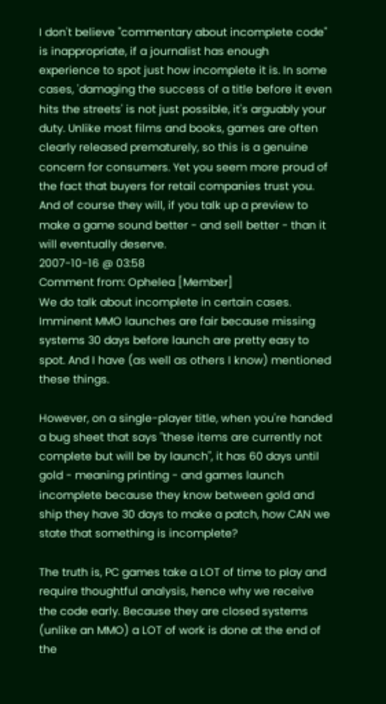I don't believe "commentary about incomplete code" is inappropriate, if a journalist has enough experience to spot just how incomplete it is. In some cases, 'damaging the success of a title before it even hits the streets' is not just possible, it's arguably your duty. Unlike most films and books, games are often clearly released prematurely, so this is a genuine concern for consumers. Yet you seem more proud of the fact that buyers for retail companies trust you. And of course they will, if you talk up a preview to make a game sound better - and sell better - than it will eventually deserve.
2007-10-16 @ 03:58
Comment from: Ophelea [Member]
We do talk about incomplete in certain cases. Imminent MMO launches are fair because missing systems 30 days before launch are pretty easy to spot. And I have (as well as others I know) mentioned these things.

However, on a single-player title, when you're handed a bug sheet that says "these items are currently not complete but will be by launch", it has 60 days until gold - meaning printing - and games launch incomplete because they know between gold and ship they have 30 days to make a patch, how CAN we state that something is incomplete?

The truth is, PC games take a LOT of time to play and require thoughtful analysis, hence why we receive the code early. Because they are closed systems (unlike an MMO) a LOT of work is done at the end of the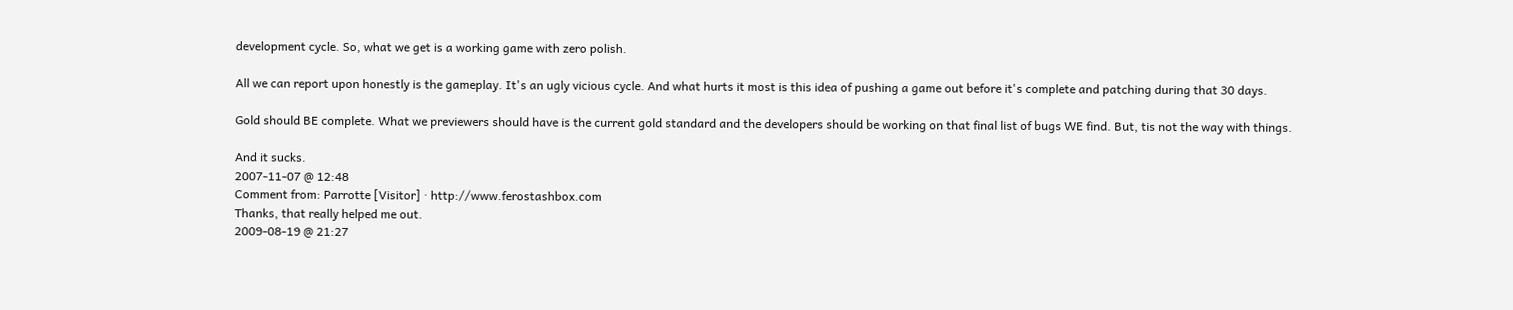development cycle. So, what we get is a working game with zero polish.

All we can report upon honestly is the gameplay. It's an ugly vicious cycle. And what hurts it most is this idea of pushing a game out before it's complete and patching during that 30 days.

Gold should BE complete. What we previewers should have is the current gold standard and the developers should be working on that final list of bugs WE find. But, tis not the way with things.

And it sucks.
2007-11-07 @ 12:48
Comment from: Parrotte [Visitor] · http://www.ferostashbox.com
Thanks, that really helped me out.
2009-08-19 @ 21:27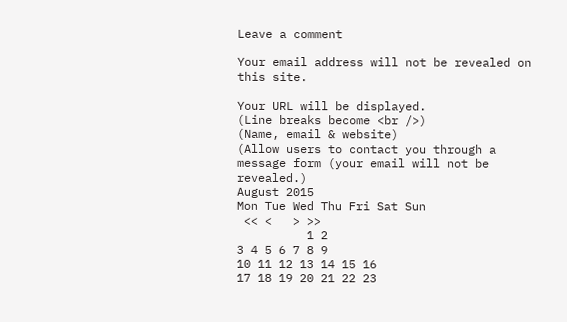Leave a comment

Your email address will not be revealed on this site.

Your URL will be displayed.
(Line breaks become <br />)
(Name, email & website)
(Allow users to contact you through a message form (your email will not be revealed.)
August 2015
Mon Tue Wed Thu Fri Sat Sun
 << <   > >>
          1 2
3 4 5 6 7 8 9
10 11 12 13 14 15 16
17 18 19 20 21 22 23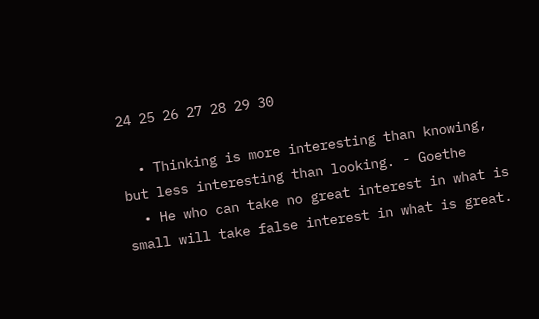24 25 26 27 28 29 30

  • Thinking is more interesting than knowing, but less interesting than looking. - Goethe
  • He who can take no great interest in what is small will take false interest in what is great.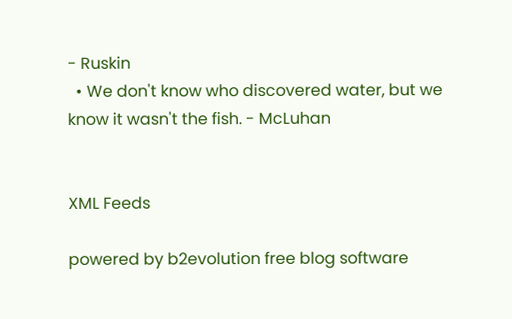- Ruskin
  • We don't know who discovered water, but we know it wasn't the fish. - McLuhan


XML Feeds

powered by b2evolution free blog software